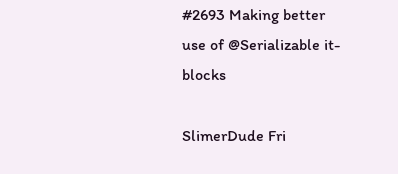#2693 Making better use of @Serializable it-blocks

SlimerDude Fri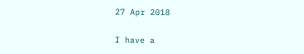27 Apr 2018

I have a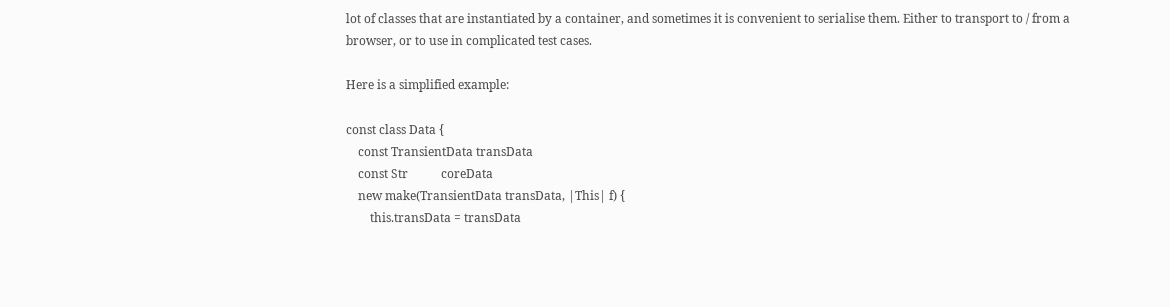lot of classes that are instantiated by a container, and sometimes it is convenient to serialise them. Either to transport to / from a browser, or to use in complicated test cases.

Here is a simplified example:

const class Data {
    const TransientData transData
    const Str           coreData
    new make(TransientData transData, |This| f) {
        this.transData = transData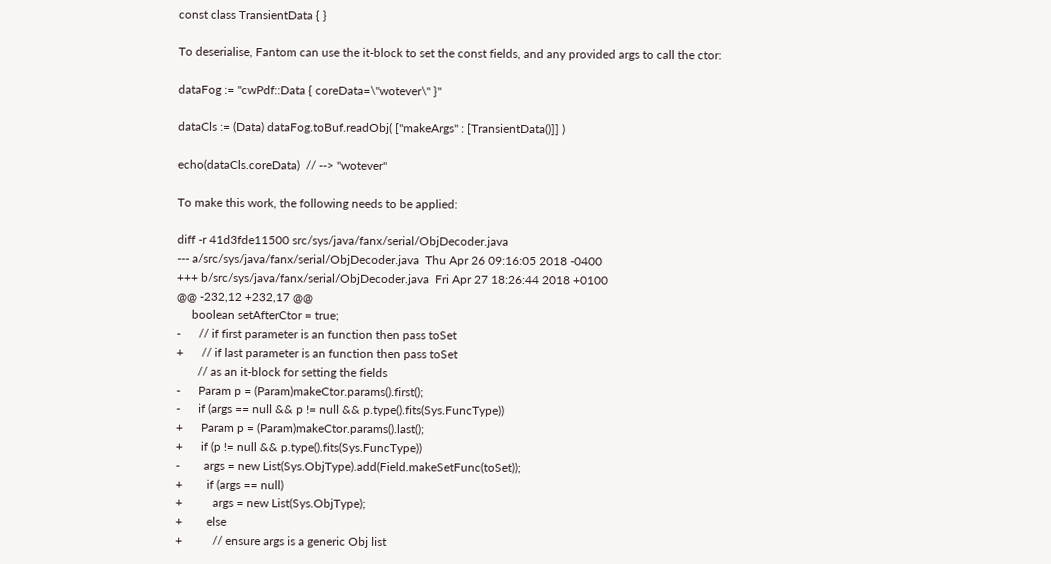const class TransientData { }

To deserialise, Fantom can use the it-block to set the const fields, and any provided args to call the ctor:

dataFog := "cwPdf::Data { coreData=\"wotever\" }"

dataCls := (Data) dataFog.toBuf.readObj( ["makeArgs" : [TransientData()]] )

echo(dataCls.coreData)  // --> "wotever"

To make this work, the following needs to be applied:

diff -r 41d3fde11500 src/sys/java/fanx/serial/ObjDecoder.java
--- a/src/sys/java/fanx/serial/ObjDecoder.java  Thu Apr 26 09:16:05 2018 -0400
+++ b/src/sys/java/fanx/serial/ObjDecoder.java  Fri Apr 27 18:26:44 2018 +0100
@@ -232,12 +232,17 @@
     boolean setAfterCtor = true;
-      // if first parameter is an function then pass toSet
+      // if last parameter is an function then pass toSet
       // as an it-block for setting the fields
-      Param p = (Param)makeCtor.params().first();
-      if (args == null && p != null && p.type().fits(Sys.FuncType))
+      Param p = (Param)makeCtor.params().last();
+      if (p != null && p.type().fits(Sys.FuncType))
-        args = new List(Sys.ObjType).add(Field.makeSetFunc(toSet));
+        if (args == null)
+          args = new List(Sys.ObjType);
+        else
+          // ensure args is a generic Obj list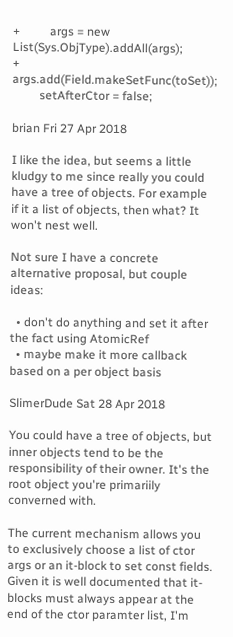+          args = new List(Sys.ObjType).addAll(args);
+        args.add(Field.makeSetFunc(toSet));
         setAfterCtor = false;

brian Fri 27 Apr 2018

I like the idea, but seems a little kludgy to me since really you could have a tree of objects. For example if it a list of objects, then what? It won't nest well.

Not sure I have a concrete alternative proposal, but couple ideas:

  • don't do anything and set it after the fact using AtomicRef
  • maybe make it more callback based on a per object basis

SlimerDude Sat 28 Apr 2018

You could have a tree of objects, but inner objects tend to be the responsibility of their owner. It's the root object you're primariily converned with.

The current mechanism allows you to exclusively choose a list of ctor args or an it-block to set const fields. Given it is well documented that it-blocks must always appear at the end of the ctor paramter list, I'm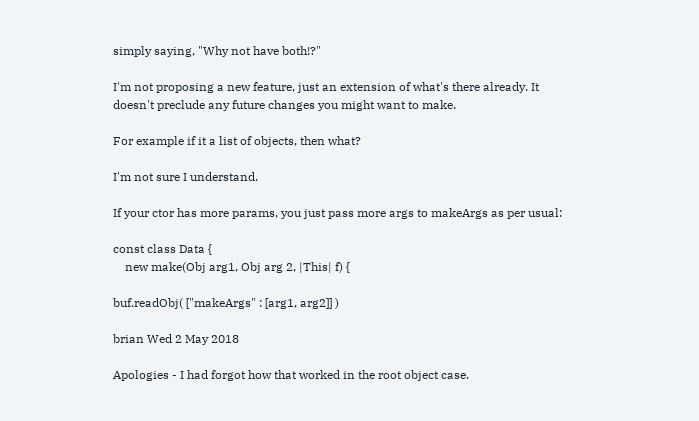simply saying, "Why not have both!?"

I'm not proposing a new feature, just an extension of what's there already. It doesn't preclude any future changes you might want to make.

For example if it a list of objects, then what?

I'm not sure I understand.

If your ctor has more params, you just pass more args to makeArgs as per usual:

const class Data {
    new make(Obj arg1, Obj arg 2, |This| f) {

buf.readObj( ["makeArgs" : [arg1, arg2]] )

brian Wed 2 May 2018

Apologies - I had forgot how that worked in the root object case.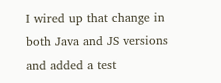I wired up that change in both Java and JS versions and added a test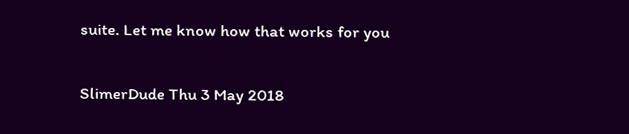suite. Let me know how that works for you

SlimerDude Thu 3 May 2018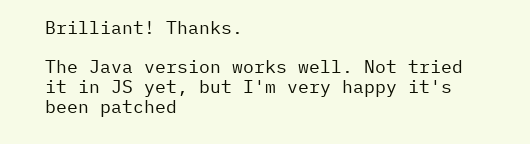Brilliant! Thanks.

The Java version works well. Not tried it in JS yet, but I'm very happy it's been patched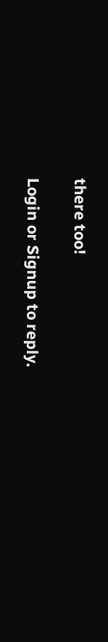there too!

Login or Signup to reply.